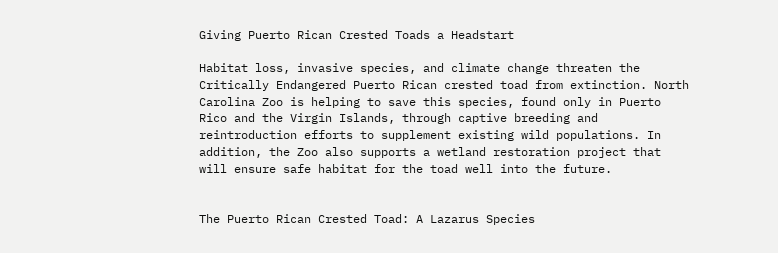Giving Puerto Rican Crested Toads a Headstart

Habitat loss, invasive species, and climate change threaten the Critically Endangered Puerto Rican crested toad from extinction. North Carolina Zoo is helping to save this species, found only in Puerto Rico and the Virgin Islands, through captive breeding and reintroduction efforts to supplement existing wild populations. In addition, the Zoo also supports a wetland restoration project that will ensure safe habitat for the toad well into the future.


The Puerto Rican Crested Toad: A Lazarus Species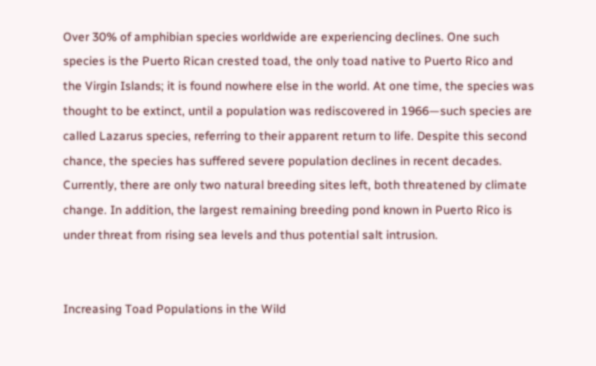Over 30% of amphibian species worldwide are experiencing declines. One such species is the Puerto Rican crested toad, the only toad native to Puerto Rico and the Virgin Islands; it is found nowhere else in the world. At one time, the species was thought to be extinct, until a population was rediscovered in 1966—such species are called Lazarus species, referring to their apparent return to life. Despite this second chance, the species has suffered severe population declines in recent decades. Currently, there are only two natural breeding sites left, both threatened by climate change. In addition, the largest remaining breeding pond known in Puerto Rico is under threat from rising sea levels and thus potential salt intrusion.


Increasing Toad Populations in the Wild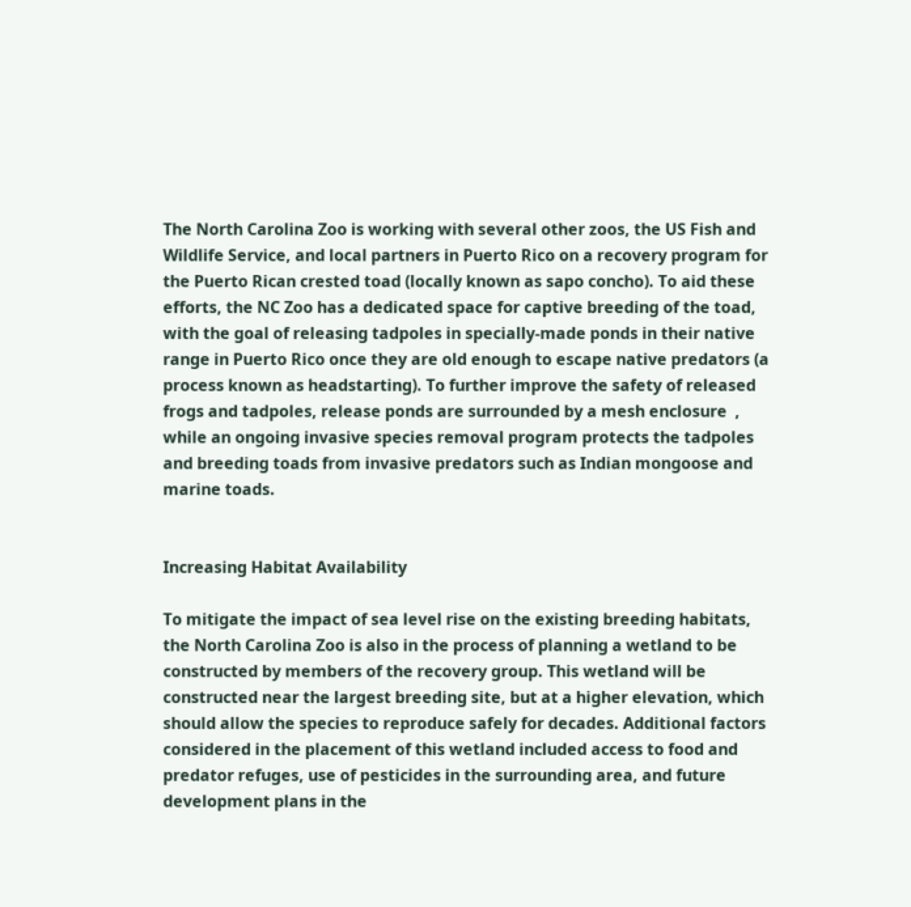The North Carolina Zoo is working with several other zoos, the US Fish and Wildlife Service, and local partners in Puerto Rico on a recovery program for the Puerto Rican crested toad (locally known as sapo concho). To aid these efforts, the NC Zoo has a dedicated space for captive breeding of the toad, with the goal of releasing tadpoles in specially-made ponds in their native range in Puerto Rico once they are old enough to escape native predators (a process known as headstarting). To further improve the safety of released frogs and tadpoles, release ponds are surrounded by a mesh enclosure  , while an ongoing invasive species removal program protects the tadpoles and breeding toads from invasive predators such as Indian mongoose and marine toads.


Increasing Habitat Availability

To mitigate the impact of sea level rise on the existing breeding habitats, the North Carolina Zoo is also in the process of planning a wetland to be constructed by members of the recovery group. This wetland will be constructed near the largest breeding site, but at a higher elevation, which should allow the species to reproduce safely for decades. Additional factors considered in the placement of this wetland included access to food and predator refuges, use of pesticides in the surrounding area, and future development plans in the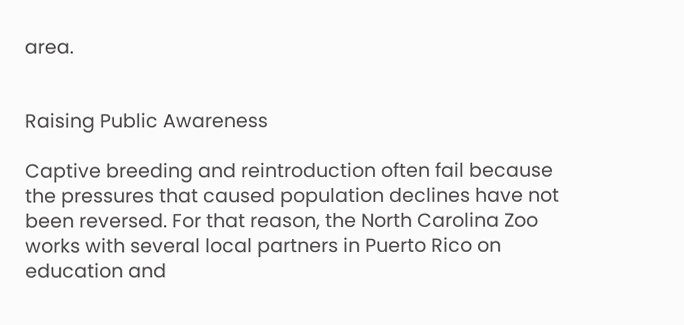area.


Raising Public Awareness

Captive breeding and reintroduction often fail because the pressures that caused population declines have not been reversed. For that reason, the North Carolina Zoo works with several local partners in Puerto Rico on education and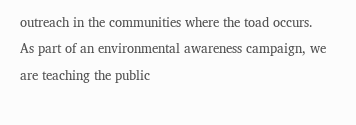outreach in the communities where the toad occurs.  As part of an environmental awareness campaign, we are teaching the public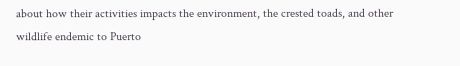about how their activities impacts the environment, the crested toads, and other wildlife endemic to Puerto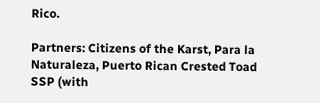Rico.

Partners: Citizens of the Karst, Para la Naturaleza, Puerto Rican Crested Toad SSP (with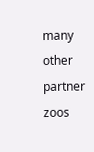many other partner zoos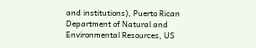and institutions), Puerto Rican Department of Natural and Environmental Resources, US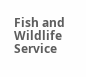Fish and Wildlife Service